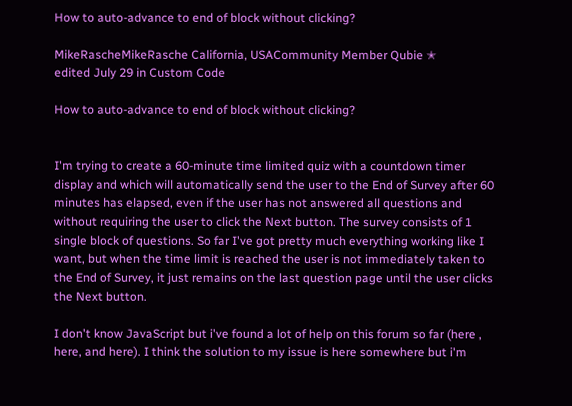How to auto-advance to end of block without clicking?

MikeRascheMikeRasche California, USACommunity Member Qubie ✭
edited July 29 in Custom Code

How to auto-advance to end of block without clicking?


I'm trying to create a 60-minute time limited quiz with a countdown timer display and which will automatically send the user to the End of Survey after 60 minutes has elapsed, even if the user has not answered all questions and without requiring the user to click the Next button. The survey consists of 1 single block of questions. So far I've got pretty much everything working like I want, but when the time limit is reached the user is not immediately taken to the End of Survey, it just remains on the last question page until the user clicks the Next button.

I don't know JavaScript but i've found a lot of help on this forum so far (here , here, and here). I think the solution to my issue is here somewhere but i'm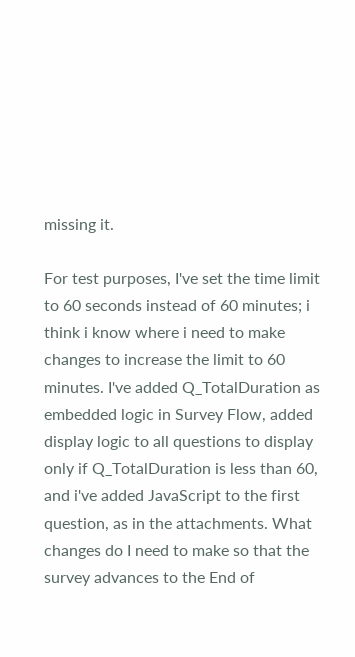missing it.

For test purposes, I've set the time limit to 60 seconds instead of 60 minutes; i think i know where i need to make changes to increase the limit to 60 minutes. I've added Q_TotalDuration as embedded logic in Survey Flow, added display logic to all questions to display only if Q_TotalDuration is less than 60, and i've added JavaScript to the first question, as in the attachments. What changes do I need to make so that the survey advances to the End of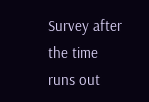Survey after the time runs out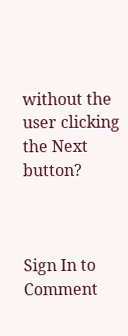without the user clicking the Next button?



Sign In to Comment